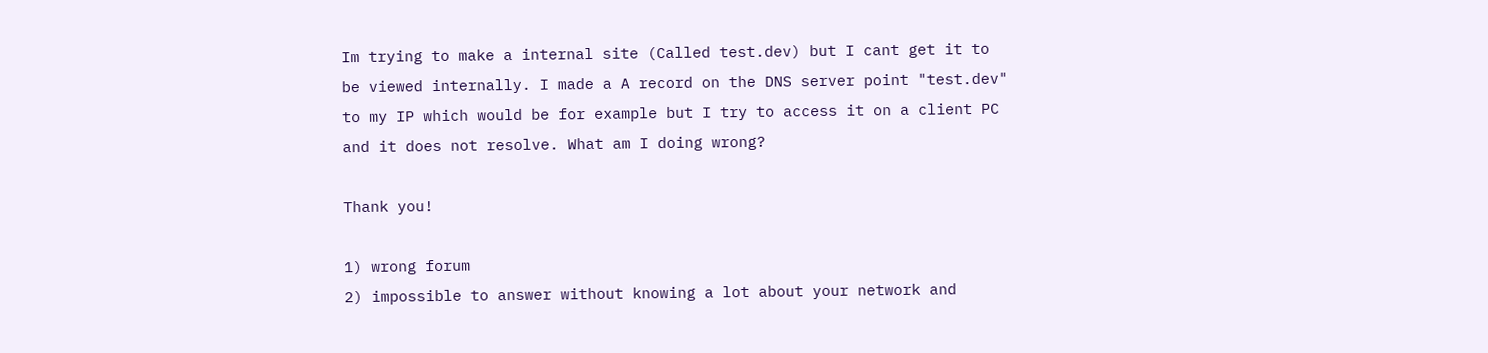Im trying to make a internal site (Called test.dev) but I cant get it to be viewed internally. I made a A record on the DNS server point "test.dev" to my IP which would be for example but I try to access it on a client PC and it does not resolve. What am I doing wrong?

Thank you!

1) wrong forum
2) impossible to answer without knowing a lot about your network and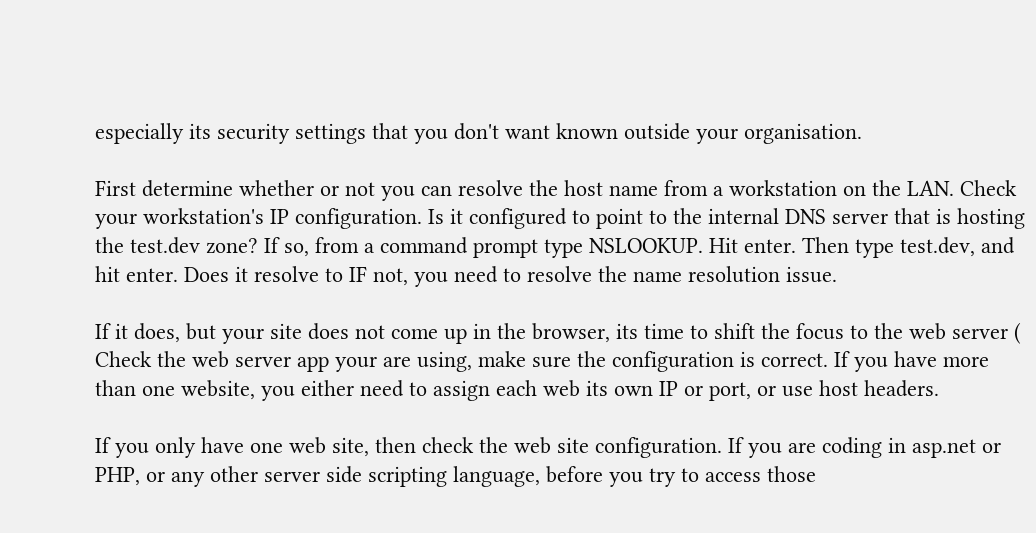especially its security settings that you don't want known outside your organisation.

First determine whether or not you can resolve the host name from a workstation on the LAN. Check your workstation's IP configuration. Is it configured to point to the internal DNS server that is hosting the test.dev zone? If so, from a command prompt type NSLOOKUP. Hit enter. Then type test.dev, and hit enter. Does it resolve to IF not, you need to resolve the name resolution issue.

If it does, but your site does not come up in the browser, its time to shift the focus to the web server ( Check the web server app your are using, make sure the configuration is correct. If you have more than one website, you either need to assign each web its own IP or port, or use host headers.

If you only have one web site, then check the web site configuration. If you are coding in asp.net or PHP, or any other server side scripting language, before you try to access those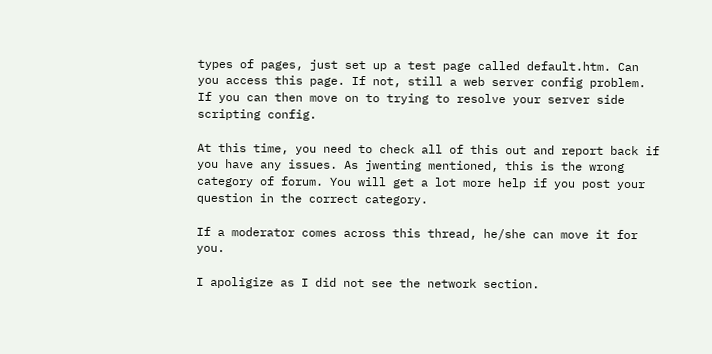types of pages, just set up a test page called default.htm. Can you access this page. If not, still a web server config problem. If you can then move on to trying to resolve your server side scripting config.

At this time, you need to check all of this out and report back if you have any issues. As jwenting mentioned, this is the wrong category of forum. You will get a lot more help if you post your question in the correct category.

If a moderator comes across this thread, he/she can move it for you.

I apoligize as I did not see the network section.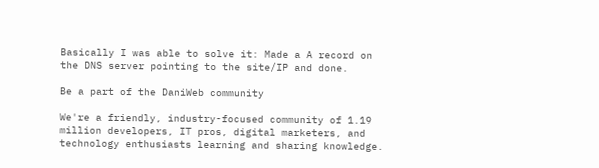Basically I was able to solve it: Made a A record on the DNS server pointing to the site/IP and done.

Be a part of the DaniWeb community

We're a friendly, industry-focused community of 1.19 million developers, IT pros, digital marketers, and technology enthusiasts learning and sharing knowledge.